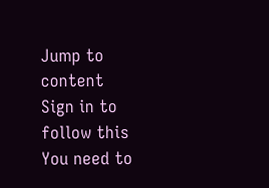Jump to content
Sign in to follow this
You need to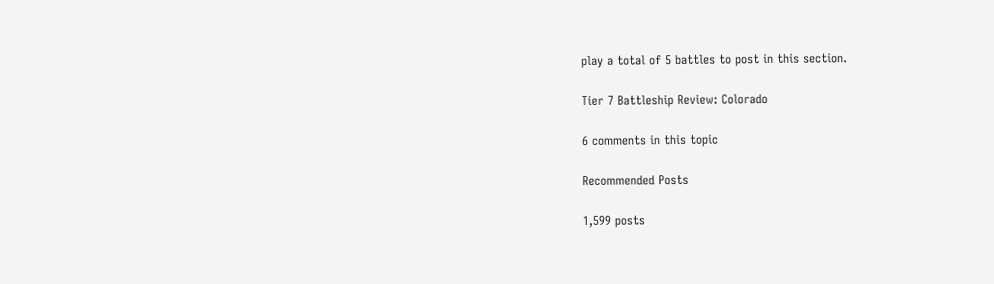play a total of 5 battles to post in this section.

Tier 7 Battleship Review: Colorado

6 comments in this topic

Recommended Posts

1,599 posts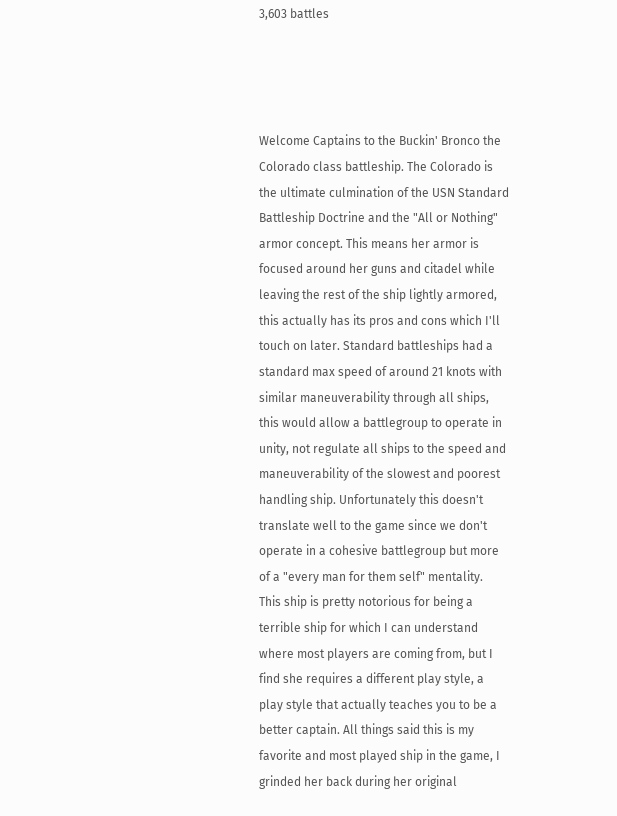3,603 battles




Welcome Captains to the Buckin' Bronco the Colorado class battleship. The Colorado is the ultimate culmination of the USN Standard Battleship Doctrine and the "All or Nothing" armor concept. This means her armor is focused around her guns and citadel while leaving the rest of the ship lightly armored, this actually has its pros and cons which I'll touch on later. Standard battleships had a standard max speed of around 21 knots with similar maneuverability through all ships, this would allow a battlegroup to operate in unity, not regulate all ships to the speed and maneuverability of the slowest and poorest handling ship. Unfortunately this doesn't translate well to the game since we don't operate in a cohesive battlegroup but more of a "every man for them self" mentality.  This ship is pretty notorious for being a terrible ship for which I can understand where most players are coming from, but I find she requires a different play style, a play style that actually teaches you to be a better captain. All things said this is my favorite and most played ship in the game, I grinded her back during her original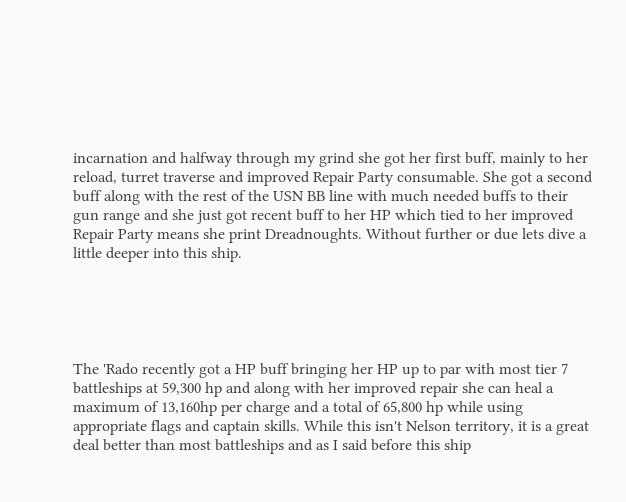incarnation and halfway through my grind she got her first buff, mainly to her reload, turret traverse and improved Repair Party consumable. She got a second buff along with the rest of the USN BB line with much needed buffs to their gun range and she just got recent buff to her HP which tied to her improved Repair Party means she print Dreadnoughts. Without further or due lets dive a little deeper into this ship.





The 'Rado recently got a HP buff bringing her HP up to par with most tier 7 battleships at 59,300 hp and along with her improved repair she can heal a maximum of 13,160hp per charge and a total of 65,800 hp while using appropriate flags and captain skills. While this isn't Nelson territory, it is a great deal better than most battleships and as I said before this ship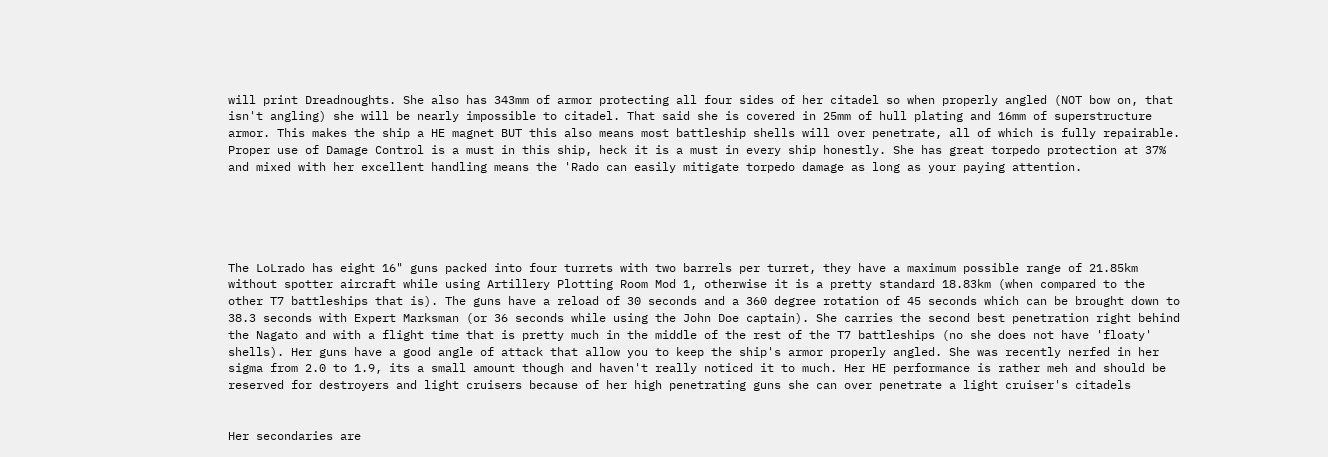will print Dreadnoughts. She also has 343mm of armor protecting all four sides of her citadel so when properly angled (NOT bow on, that isn't angling) she will be nearly impossible to citadel. That said she is covered in 25mm of hull plating and 16mm of superstructure armor. This makes the ship a HE magnet BUT this also means most battleship shells will over penetrate, all of which is fully repairable. Proper use of Damage Control is a must in this ship, heck it is a must in every ship honestly. She has great torpedo protection at 37% and mixed with her excellent handling means the 'Rado can easily mitigate torpedo damage as long as your paying attention.





The LoLrado has eight 16" guns packed into four turrets with two barrels per turret, they have a maximum possible range of 21.85km without spotter aircraft while using Artillery Plotting Room Mod 1, otherwise it is a pretty standard 18.83km (when compared to the other T7 battleships that is). The guns have a reload of 30 seconds and a 360 degree rotation of 45 seconds which can be brought down to 38.3 seconds with Expert Marksman (or 36 seconds while using the John Doe captain). She carries the second best penetration right behind the Nagato and with a flight time that is pretty much in the middle of the rest of the T7 battleships (no she does not have 'floaty' shells). Her guns have a good angle of attack that allow you to keep the ship's armor properly angled. She was recently nerfed in her sigma from 2.0 to 1.9, its a small amount though and haven't really noticed it to much. Her HE performance is rather meh and should be reserved for destroyers and light cruisers because of her high penetrating guns she can over penetrate a light cruiser's citadels


Her secondaries are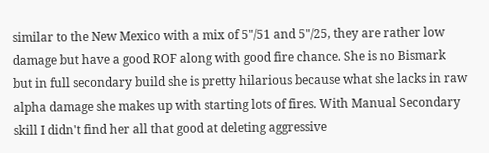similar to the New Mexico with a mix of 5"/51 and 5"/25, they are rather low damage but have a good ROF along with good fire chance. She is no Bismark but in full secondary build she is pretty hilarious because what she lacks in raw alpha damage she makes up with starting lots of fires. With Manual Secondary skill I didn't find her all that good at deleting aggressive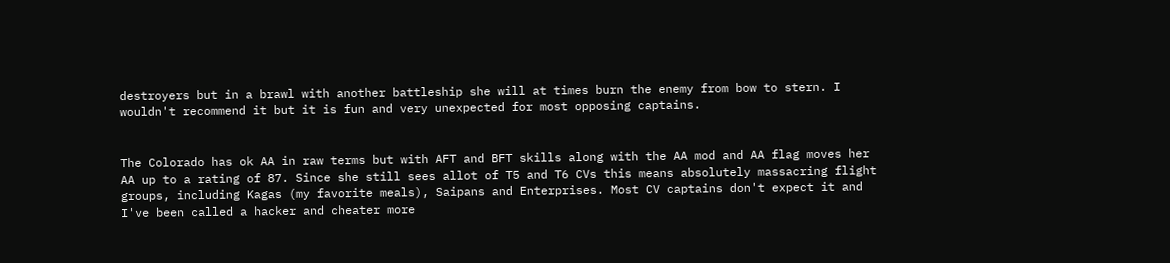destroyers but in a brawl with another battleship she will at times burn the enemy from bow to stern. I wouldn't recommend it but it is fun and very unexpected for most opposing captains.


The Colorado has ok AA in raw terms but with AFT and BFT skills along with the AA mod and AA flag moves her AA up to a rating of 87. Since she still sees allot of T5 and T6 CVs this means absolutely massacring flight groups, including Kagas (my favorite meals), Saipans and Enterprises. Most CV captains don't expect it and I've been called a hacker and cheater more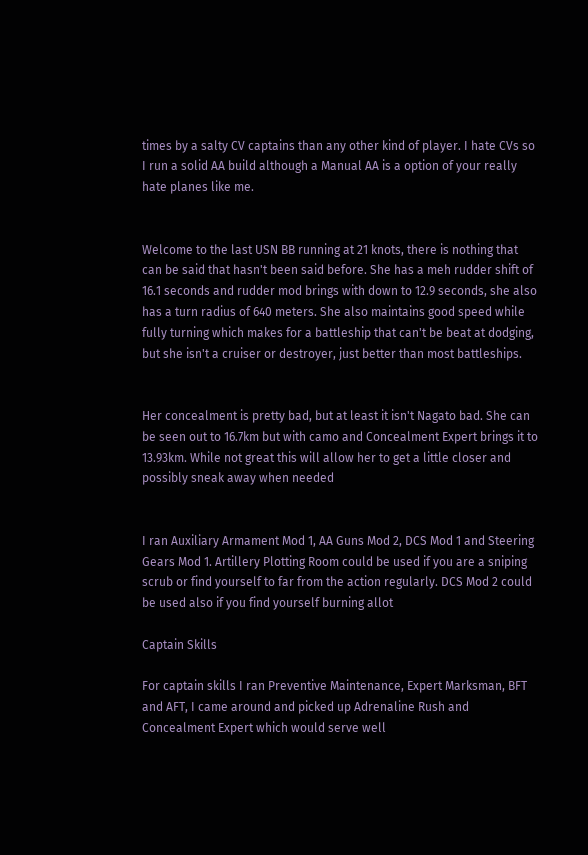times by a salty CV captains than any other kind of player. I hate CVs so I run a solid AA build although a Manual AA is a option of your really hate planes like me.


Welcome to the last USN BB running at 21 knots, there is nothing that can be said that hasn't been said before. She has a meh rudder shift of 16.1 seconds and rudder mod brings with down to 12.9 seconds, she also has a turn radius of 640 meters. She also maintains good speed while fully turning which makes for a battleship that can't be beat at dodging, but she isn't a cruiser or destroyer, just better than most battleships.


Her concealment is pretty bad, but at least it isn't Nagato bad. She can be seen out to 16.7km but with camo and Concealment Expert brings it to 13.93km. While not great this will allow her to get a little closer and possibly sneak away when needed


I ran Auxiliary Armament Mod 1, AA Guns Mod 2, DCS Mod 1 and Steering Gears Mod 1. Artillery Plotting Room could be used if you are a sniping scrub or find yourself to far from the action regularly. DCS Mod 2 could be used also if you find yourself burning allot

Captain Skills

For captain skills I ran Preventive Maintenance, Expert Marksman, BFT and AFT, I came around and picked up Adrenaline Rush and Concealment Expert which would serve well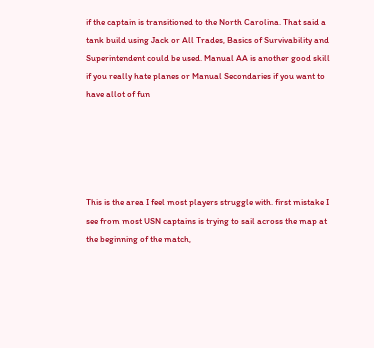if the captain is transitioned to the North Carolina. That said a tank build using Jack or All Trades, Basics of Survivability and Superintendent could be used. Manual AA is another good skill if you really hate planes or Manual Secondaries if you want to have allot of fun





This is the area I feel most players struggle with. first mistake I see from most USN captains is trying to sail across the map at the beginning of the match,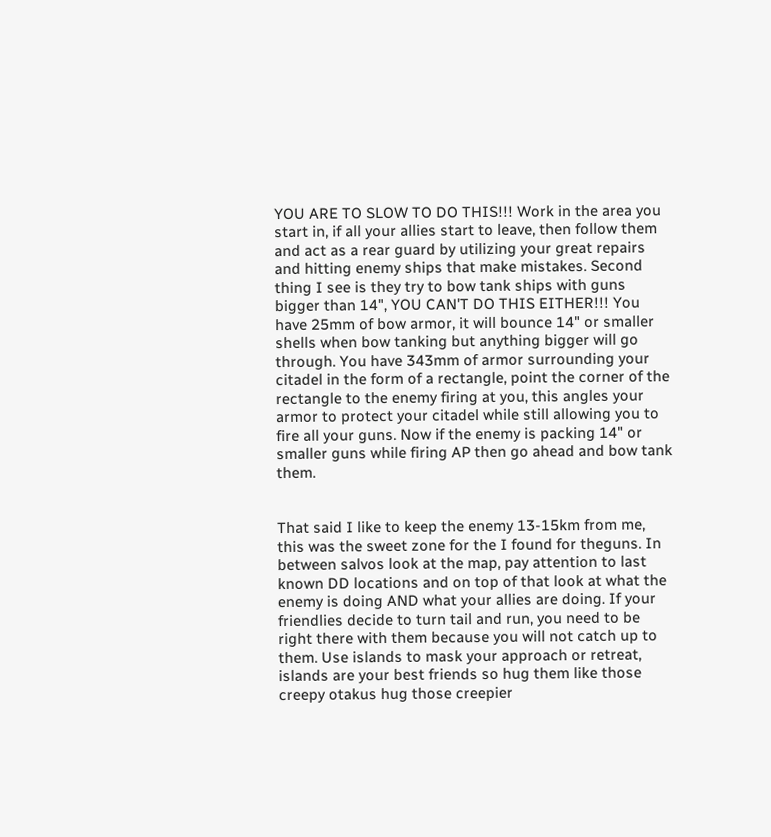YOU ARE TO SLOW TO DO THIS!!! Work in the area you start in, if all your allies start to leave, then follow them and act as a rear guard by utilizing your great repairs and hitting enemy ships that make mistakes. Second thing I see is they try to bow tank ships with guns bigger than 14", YOU CAN'T DO THIS EITHER!!! You have 25mm of bow armor, it will bounce 14" or smaller shells when bow tanking but anything bigger will go through. You have 343mm of armor surrounding your citadel in the form of a rectangle, point the corner of the rectangle to the enemy firing at you, this angles your armor to protect your citadel while still allowing you to fire all your guns. Now if the enemy is packing 14" or smaller guns while firing AP then go ahead and bow tank them.


That said I like to keep the enemy 13-15km from me, this was the sweet zone for the I found for theguns. In between salvos look at the map, pay attention to last known DD locations and on top of that look at what the enemy is doing AND what your allies are doing. If your friendlies decide to turn tail and run, you need to be right there with them because you will not catch up to them. Use islands to mask your approach or retreat, islands are your best friends so hug them like those creepy otakus hug those creepier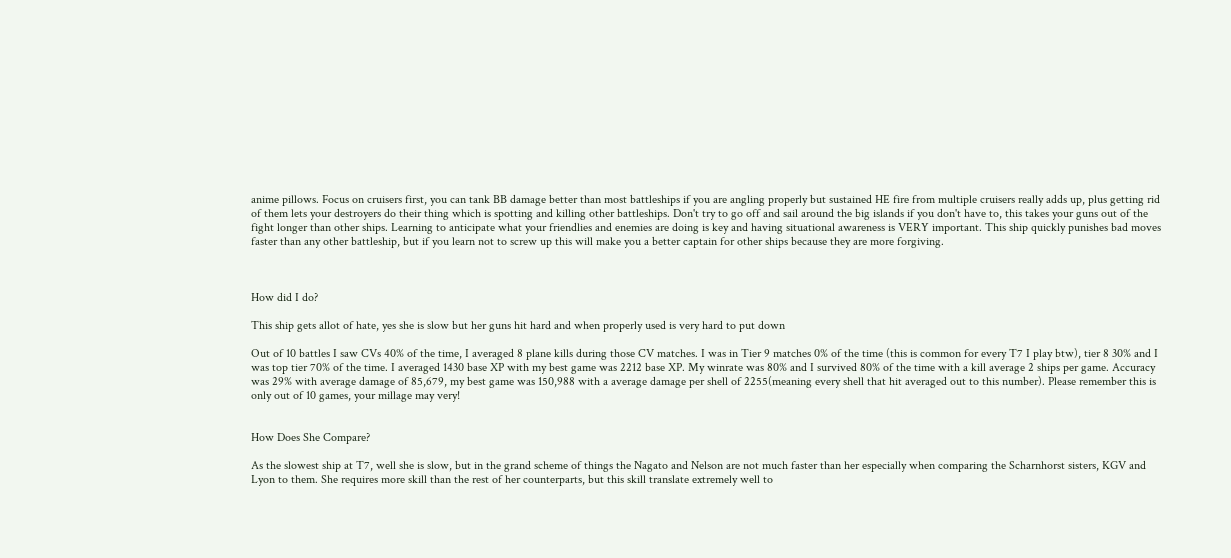anime pillows. Focus on cruisers first, you can tank BB damage better than most battleships if you are angling properly but sustained HE fire from multiple cruisers really adds up, plus getting rid of them lets your destroyers do their thing which is spotting and killing other battleships. Don't try to go off and sail around the big islands if you don't have to, this takes your guns out of the fight longer than other ships. Learning to anticipate what your friendlies and enemies are doing is key and having situational awareness is VERY important. This ship quickly punishes bad moves faster than any other battleship, but if you learn not to screw up this will make you a better captain for other ships because they are more forgiving.



How did I do?

This ship gets allot of hate, yes she is slow but her guns hit hard and when properly used is very hard to put down

Out of 10 battles I saw CVs 40% of the time, I averaged 8 plane kills during those CV matches. I was in Tier 9 matches 0% of the time (this is common for every T7 I play btw), tier 8 30% and I was top tier 70% of the time. I averaged 1430 base XP with my best game was 2212 base XP. My winrate was 80% and I survived 80% of the time with a kill average 2 ships per game. Accuracy was 29% with average damage of 85,679, my best game was 150,988 with a average damage per shell of 2255(meaning every shell that hit averaged out to this number). Please remember this is only out of 10 games, your millage may very!


How Does She Compare?

As the slowest ship at T7, well she is slow, but in the grand scheme of things the Nagato and Nelson are not much faster than her especially when comparing the Scharnhorst sisters, KGV and Lyon to them. She requires more skill than the rest of her counterparts, but this skill translate extremely well to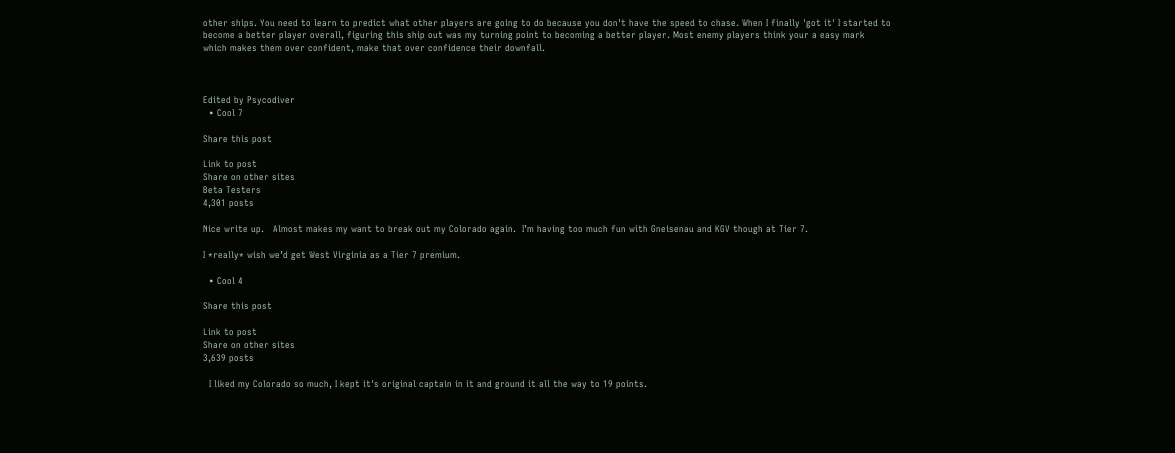other ships. You need to learn to predict what other players are going to do because you don't have the speed to chase. When I finally 'got it' I started to become a better player overall, figuring this ship out was my turning point to becoming a better player. Most enemy players think your a easy mark which makes them over confident, make that over confidence their downfall.



Edited by Psycodiver
  • Cool 7

Share this post

Link to post
Share on other sites
Beta Testers
4,301 posts

Nice write up.   Almost makes my want to break out my Colorado again.  I’m having too much fun with Gneisenau and KGV though at Tier 7.

I *really* wish we’d get West Virginia as a Tier 7 premium.

  • Cool 4

Share this post

Link to post
Share on other sites
3,639 posts

  I liked my Colorado so much, I kept it's original captain in it and ground it all the way to 19 points.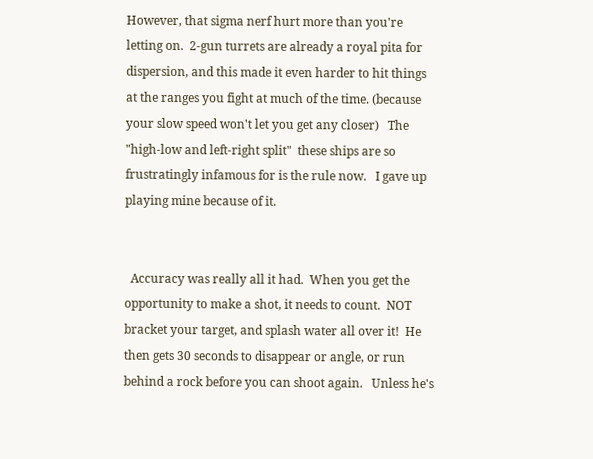However, that sigma nerf hurt more than you're letting on.  2-gun turrets are already a royal pita for dispersion, and this made it even harder to hit things at the ranges you fight at much of the time. (because your slow speed won't let you get any closer)   The "high-low and left-right split"  these ships are so frustratingly infamous for is the rule now.   I gave up playing mine because of it.


  Accuracy was really all it had.  When you get the opportunity to make a shot, it needs to count.  NOT bracket your target, and splash water all over it!  He then gets 30 seconds to disappear or angle, or run behind a rock before you can shoot again.   Unless he's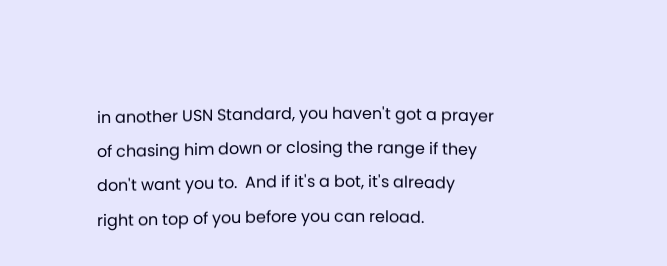in another USN Standard, you haven't got a prayer of chasing him down or closing the range if they don't want you to.  And if it's a bot, it's already right on top of you before you can reload.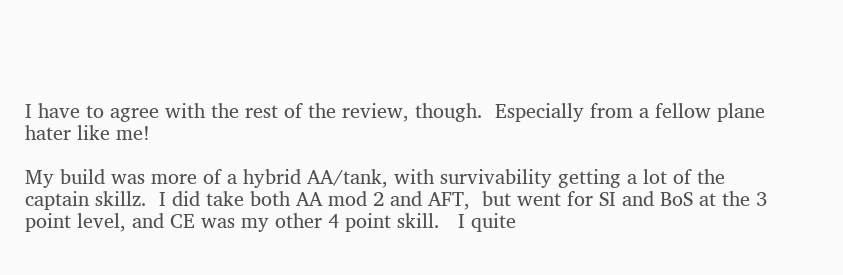I have to agree with the rest of the review, though.  Especially from a fellow plane hater like me!

My build was more of a hybrid AA/tank, with survivability getting a lot of the captain skillz.  I did take both AA mod 2 and AFT,  but went for SI and BoS at the 3 point level, and CE was my other 4 point skill.   I quite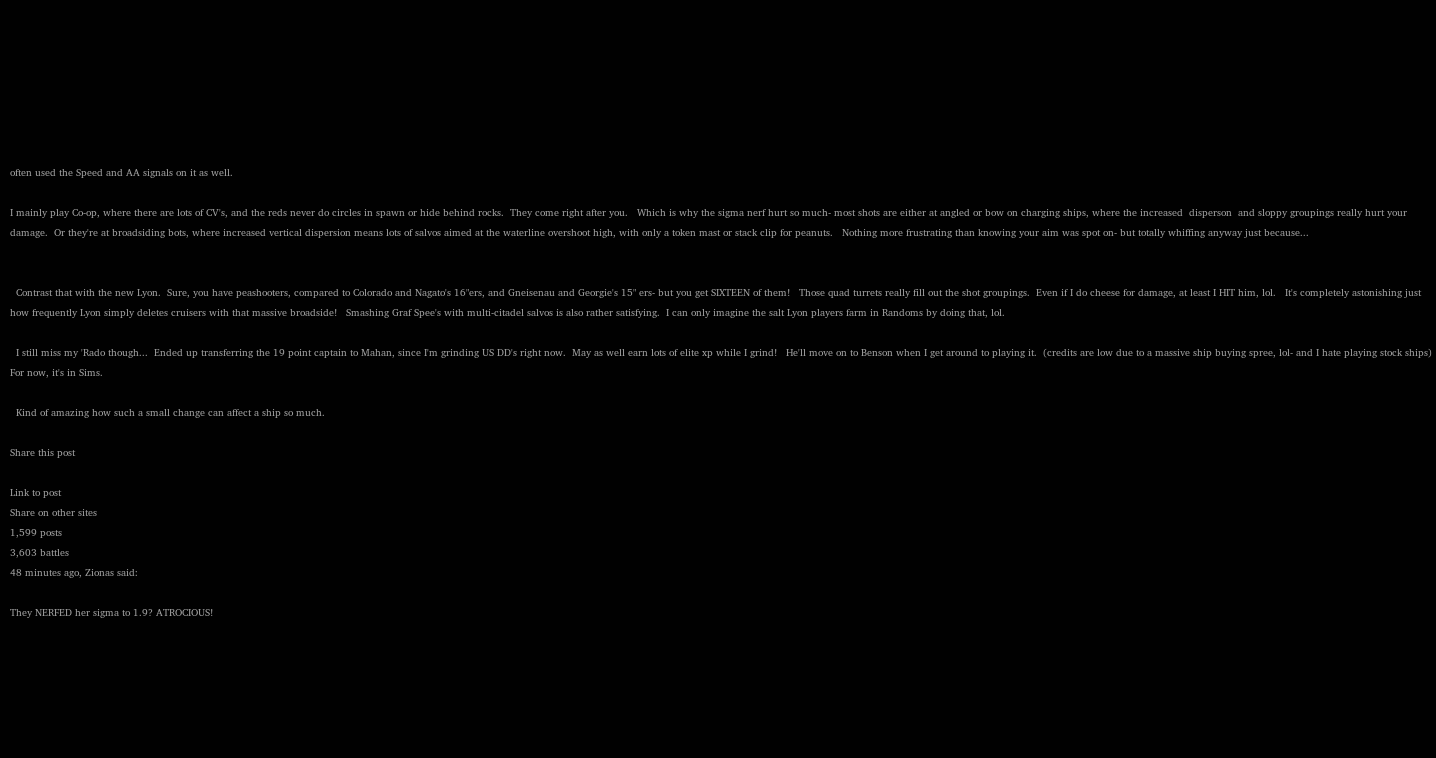often used the Speed and AA signals on it as well.

I mainly play Co-op, where there are lots of CV's, and the reds never do circles in spawn or hide behind rocks.  They come right after you.   Which is why the sigma nerf hurt so much- most shots are either at angled or bow on charging ships, where the increased  disperson  and sloppy groupings really hurt your damage.  Or they're at broadsiding bots, where increased vertical dispersion means lots of salvos aimed at the waterline overshoot high, with only a token mast or stack clip for peanuts.   Nothing more frustrating than knowing your aim was spot on- but totally whiffing anyway just because...


  Contrast that with the new Lyon.  Sure, you have peashooters, compared to Colorado and Nagato's 16"ers, and Gneisenau and Georgie's 15" ers- but you get SIXTEEN of them!   Those quad turrets really fill out the shot groupings.  Even if I do cheese for damage, at least I HIT him, lol.   It's completely astonishing just how frequently Lyon simply deletes cruisers with that massive broadside!   Smashing Graf Spee's with multi-citadel salvos is also rather satisfying.  I can only imagine the salt Lyon players farm in Randoms by doing that, lol.

  I still miss my 'Rado though...  Ended up transferring the 19 point captain to Mahan, since I'm grinding US DD's right now.  May as well earn lots of elite xp while I grind!   He'll move on to Benson when I get around to playing it.  (credits are low due to a massive ship buying spree, lol- and I hate playing stock ships)  For now, it's in Sims.

  Kind of amazing how such a small change can affect a ship so much.

Share this post

Link to post
Share on other sites
1,599 posts
3,603 battles
48 minutes ago, Zionas said:

They NERFED her sigma to 1.9? ATROCIOUS!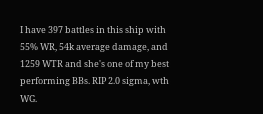I have 397 battles in this ship with 55% WR, 54k average damage, and 1259 WTR and she's one of my best performing BBs. RIP 2.0 sigma, wth WG.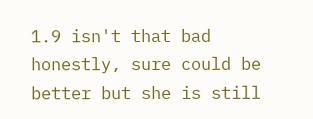1.9 isn't that bad honestly, sure could be better but she is still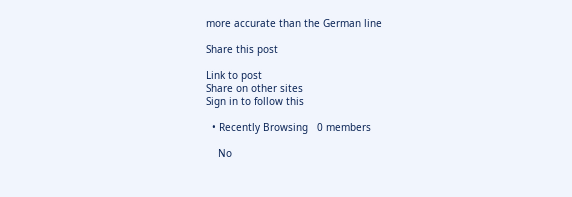more accurate than the German line

Share this post

Link to post
Share on other sites
Sign in to follow this

  • Recently Browsing   0 members

    No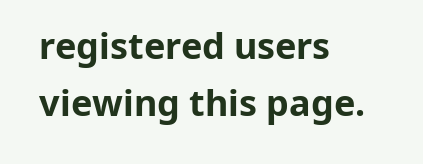registered users viewing this page.